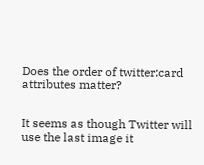Does the order of twitter:card attributes matter?


It seems as though Twitter will use the last image it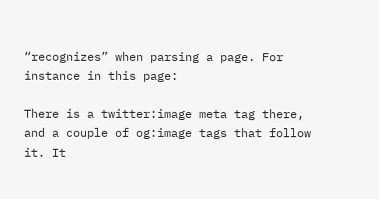“recognizes” when parsing a page. For instance in this page:

There is a twitter:image meta tag there, and a couple of og:image tags that follow it. It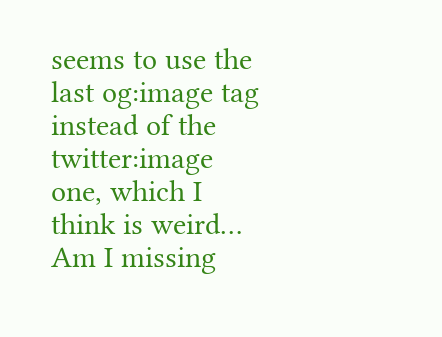seems to use the last og:image tag instead of the twitter:image one, which I think is weird… Am I missing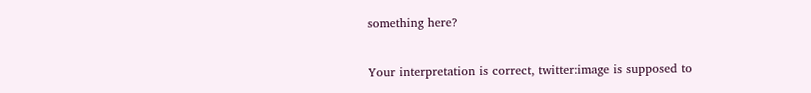something here?


Your interpretation is correct, twitter:image is supposed to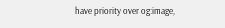have priority over og:image,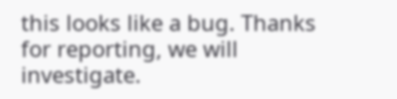this looks like a bug. Thanks for reporting, we will investigate.